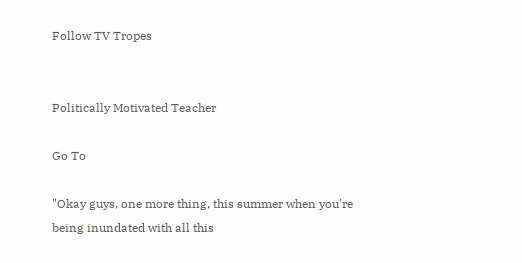Follow TV Tropes


Politically Motivated Teacher

Go To

"Okay guys, one more thing, this summer when you're being inundated with all this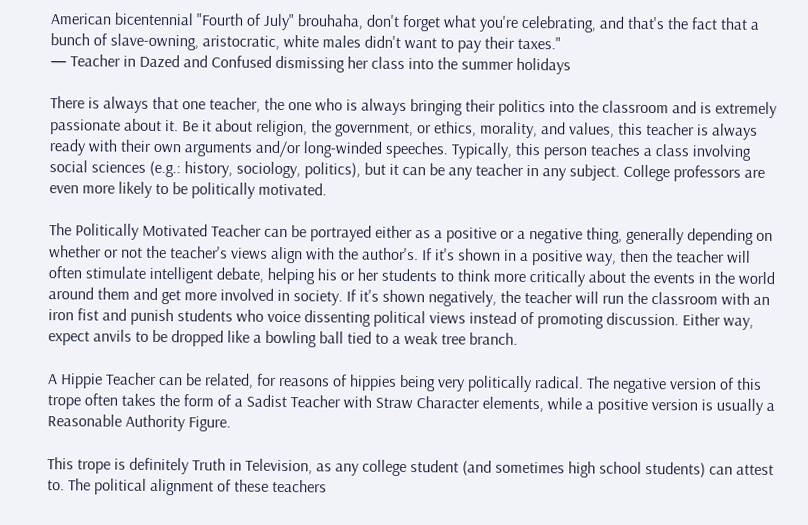American bicentennial "Fourth of July" brouhaha, don't forget what you're celebrating, and that's the fact that a bunch of slave-owning, aristocratic, white males didn't want to pay their taxes."
— Teacher in Dazed and Confused dismissing her class into the summer holidays

There is always that one teacher, the one who is always bringing their politics into the classroom and is extremely passionate about it. Be it about religion, the government, or ethics, morality, and values, this teacher is always ready with their own arguments and/or long-winded speeches. Typically, this person teaches a class involving social sciences (e.g.: history, sociology, politics), but it can be any teacher in any subject. College professors are even more likely to be politically motivated.

The Politically Motivated Teacher can be portrayed either as a positive or a negative thing, generally depending on whether or not the teacher's views align with the author's. If it's shown in a positive way, then the teacher will often stimulate intelligent debate, helping his or her students to think more critically about the events in the world around them and get more involved in society. If it's shown negatively, the teacher will run the classroom with an iron fist and punish students who voice dissenting political views instead of promoting discussion. Either way, expect anvils to be dropped like a bowling ball tied to a weak tree branch.

A Hippie Teacher can be related, for reasons of hippies being very politically radical. The negative version of this trope often takes the form of a Sadist Teacher with Straw Character elements, while a positive version is usually a Reasonable Authority Figure.

This trope is definitely Truth in Television, as any college student (and sometimes high school students) can attest to. The political alignment of these teachers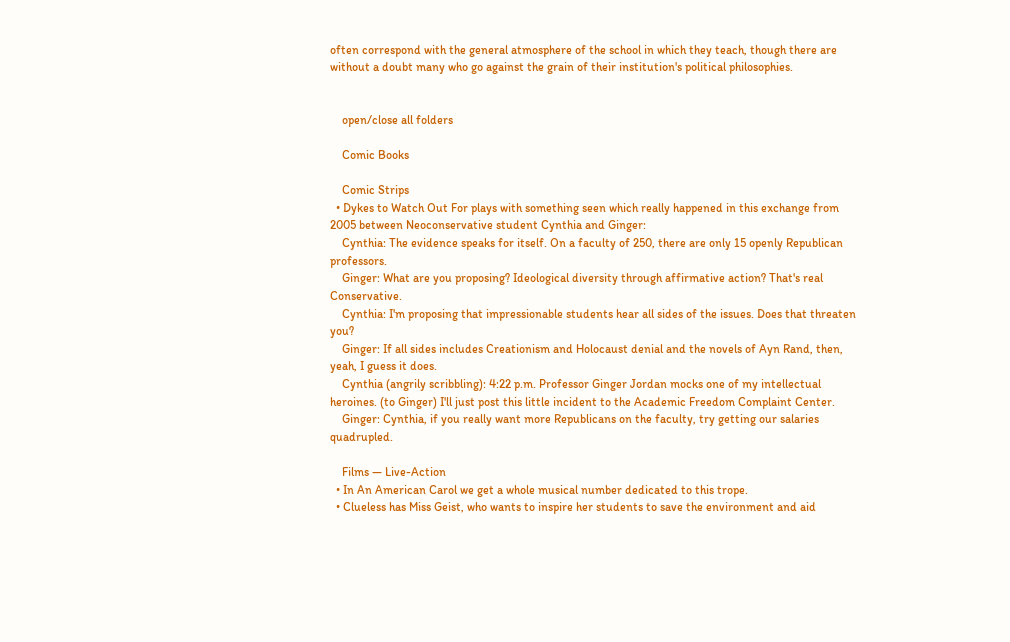often correspond with the general atmosphere of the school in which they teach, though there are without a doubt many who go against the grain of their institution's political philosophies.


    open/close all folders

    Comic Books

    Comic Strips
  • Dykes to Watch Out For plays with something seen which really happened in this exchange from 2005 between Neoconservative student Cynthia and Ginger:
    Cynthia: The evidence speaks for itself. On a faculty of 250, there are only 15 openly Republican professors.
    Ginger: What are you proposing? Ideological diversity through affirmative action? That's real Conservative.
    Cynthia: I'm proposing that impressionable students hear all sides of the issues. Does that threaten you?
    Ginger: If all sides includes Creationism and Holocaust denial and the novels of Ayn Rand, then, yeah, I guess it does.
    Cynthia (angrily scribbling): 4:22 p.m. Professor Ginger Jordan mocks one of my intellectual heroines. (to Ginger) I'll just post this little incident to the Academic Freedom Complaint Center.
    Ginger: Cynthia, if you really want more Republicans on the faculty, try getting our salaries quadrupled.

    Films — Live-Action
  • In An American Carol we get a whole musical number dedicated to this trope.
  • Clueless has Miss Geist, who wants to inspire her students to save the environment and aid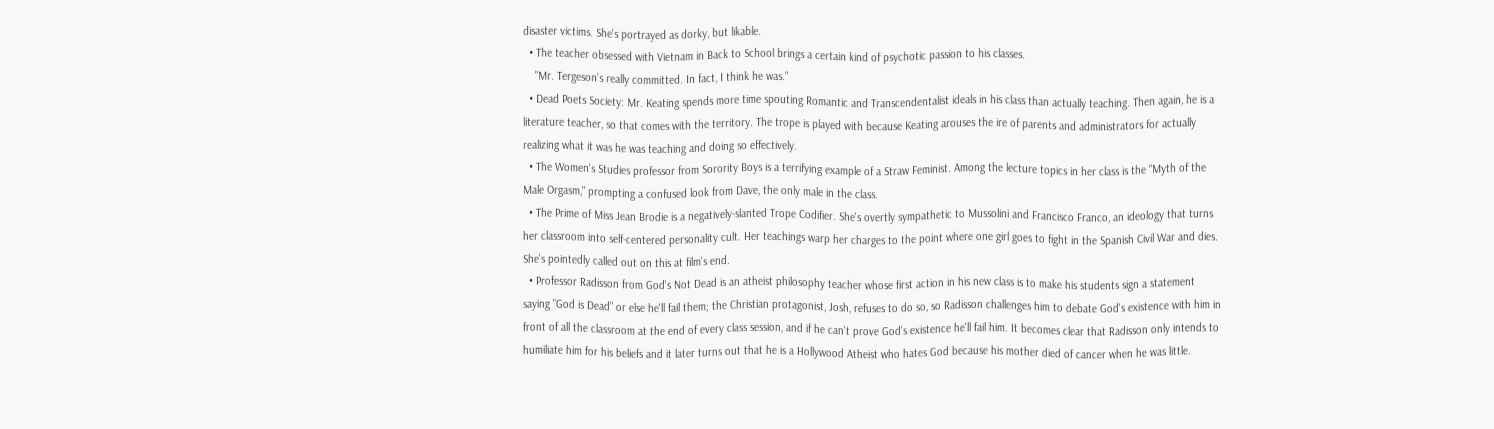disaster victims. She's portrayed as dorky, but likable.
  • The teacher obsessed with Vietnam in Back to School brings a certain kind of psychotic passion to his classes.
    "Mr. Tergeson's really committed. In fact, I think he was."
  • Dead Poets Society: Mr. Keating spends more time spouting Romantic and Transcendentalist ideals in his class than actually teaching. Then again, he is a literature teacher, so that comes with the territory. The trope is played with because Keating arouses the ire of parents and administrators for actually realizing what it was he was teaching and doing so effectively.
  • The Women's Studies professor from Sorority Boys is a terrifying example of a Straw Feminist. Among the lecture topics in her class is the "Myth of the Male Orgasm," prompting a confused look from Dave, the only male in the class.
  • The Prime of Miss Jean Brodie is a negatively-slanted Trope Codifier. She's overtly sympathetic to Mussolini and Francisco Franco, an ideology that turns her classroom into self-centered personality cult. Her teachings warp her charges to the point where one girl goes to fight in the Spanish Civil War and dies. She's pointedly called out on this at film's end.
  • Professor Radisson from God's Not Dead is an atheist philosophy teacher whose first action in his new class is to make his students sign a statement saying "God is Dead" or else he'll fail them; the Christian protagonist, Josh, refuses to do so, so Radisson challenges him to debate God's existence with him in front of all the classroom at the end of every class session, and if he can't prove God's existence he'll fail him. It becomes clear that Radisson only intends to humiliate him for his beliefs and it later turns out that he is a Hollywood Atheist who hates God because his mother died of cancer when he was little.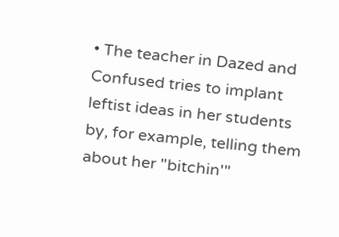• The teacher in Dazed and Confused tries to implant leftist ideas in her students by, for example, telling them about her "bitchin'"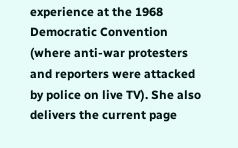experience at the 1968 Democratic Convention (where anti-war protesters and reporters were attacked by police on live TV). She also delivers the current page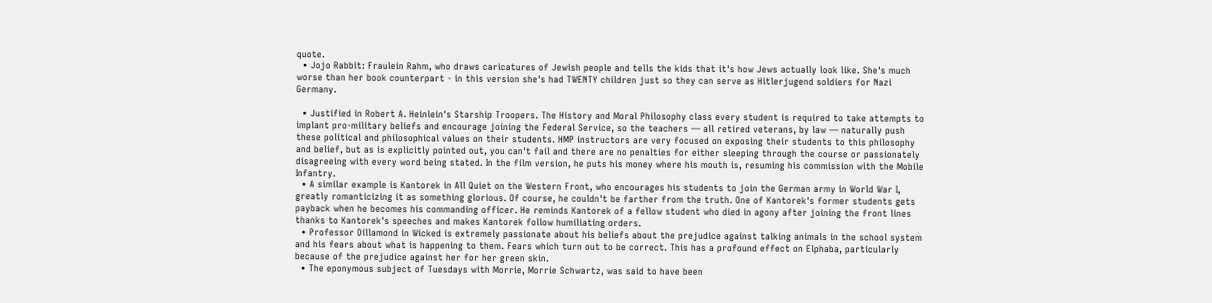quote.
  • Jojo Rabbit: Fraulein Rahm, who draws caricatures of Jewish people and tells the kids that it's how Jews actually look like. She's much worse than her book counterpart - in this version she's had TWENTY children just so they can serve as Hitlerjugend soldiers for Nazi Germany.

  • Justified in Robert A. Heinlein's Starship Troopers. The History and Moral Philosophy class every student is required to take attempts to implant pro-military beliefs and encourage joining the Federal Service, so the teachers — all retired veterans, by law — naturally push these political and philosophical values on their students. HMP instructors are very focused on exposing their students to this philosophy and belief, but as is explicitly pointed out, you can't fail and there are no penalties for either sleeping through the course or passionately disagreeing with every word being stated. In the film version, he puts his money where his mouth is, resuming his commission with the Mobile Infantry.
  • A similar example is Kantorek in All Quiet on the Western Front, who encourages his students to join the German army in World War I, greatly romanticizing it as something glorious. Of course, he couldn't be farther from the truth. One of Kantorek's former students gets payback when he becomes his commanding officer. He reminds Kantorek of a fellow student who died in agony after joining the front lines thanks to Kantorek's speeches and makes Kantorek follow humiliating orders.
  • Professor Dillamond in Wicked is extremely passionate about his beliefs about the prejudice against talking animals in the school system and his fears about what is happening to them. Fears which turn out to be correct. This has a profound effect on Elphaba, particularly because of the prejudice against her for her green skin.
  • The eponymous subject of Tuesdays with Morrie, Morrie Schwartz, was said to have been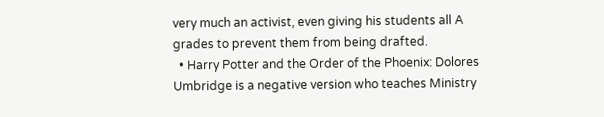very much an activist, even giving his students all A grades to prevent them from being drafted.
  • Harry Potter and the Order of the Phoenix: Dolores Umbridge is a negative version who teaches Ministry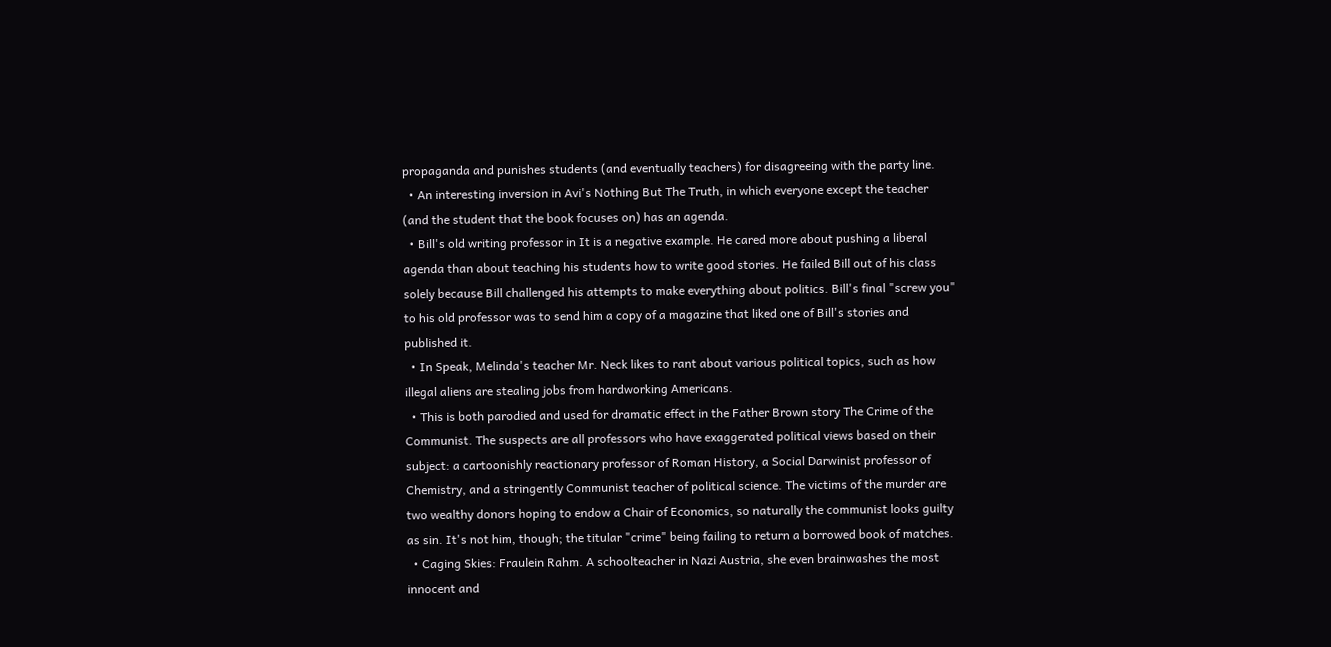propaganda and punishes students (and eventually teachers) for disagreeing with the party line.
  • An interesting inversion in Avi's Nothing But The Truth, in which everyone except the teacher (and the student that the book focuses on) has an agenda.
  • Bill's old writing professor in It is a negative example. He cared more about pushing a liberal agenda than about teaching his students how to write good stories. He failed Bill out of his class solely because Bill challenged his attempts to make everything about politics. Bill's final "screw you" to his old professor was to send him a copy of a magazine that liked one of Bill's stories and published it.
  • In Speak, Melinda's teacher Mr. Neck likes to rant about various political topics, such as how illegal aliens are stealing jobs from hardworking Americans.
  • This is both parodied and used for dramatic effect in the Father Brown story The Crime of the Communist. The suspects are all professors who have exaggerated political views based on their subject: a cartoonishly reactionary professor of Roman History, a Social Darwinist professor of Chemistry, and a stringently Communist teacher of political science. The victims of the murder are two wealthy donors hoping to endow a Chair of Economics, so naturally the communist looks guilty as sin. It's not him, though; the titular "crime" being failing to return a borrowed book of matches.
  • Caging Skies: Fraulein Rahm. A schoolteacher in Nazi Austria, she even brainwashes the most innocent and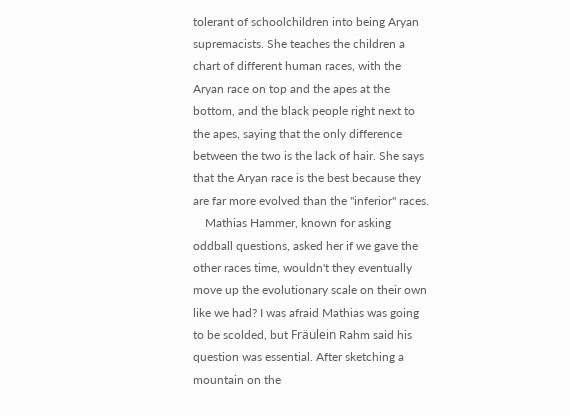tolerant of schoolchildren into being Aryan supremacists. She teaches the children a chart of different human races, with the Aryan race on top and the apes at the bottom, and the black people right next to the apes, saying that the only difference between the two is the lack of hair. She says that the Aryan race is the best because they are far more evolved than the "inferior" races.
    Mathias Hammer, known for asking oddball questions, asked her if we gave the other races time, wouldn't they eventually move up the evolutionary scale on their own like we had? I was afraid Mathias was going to be scolded, but Fräulein Rahm said his question was essential. After sketching a mountain on the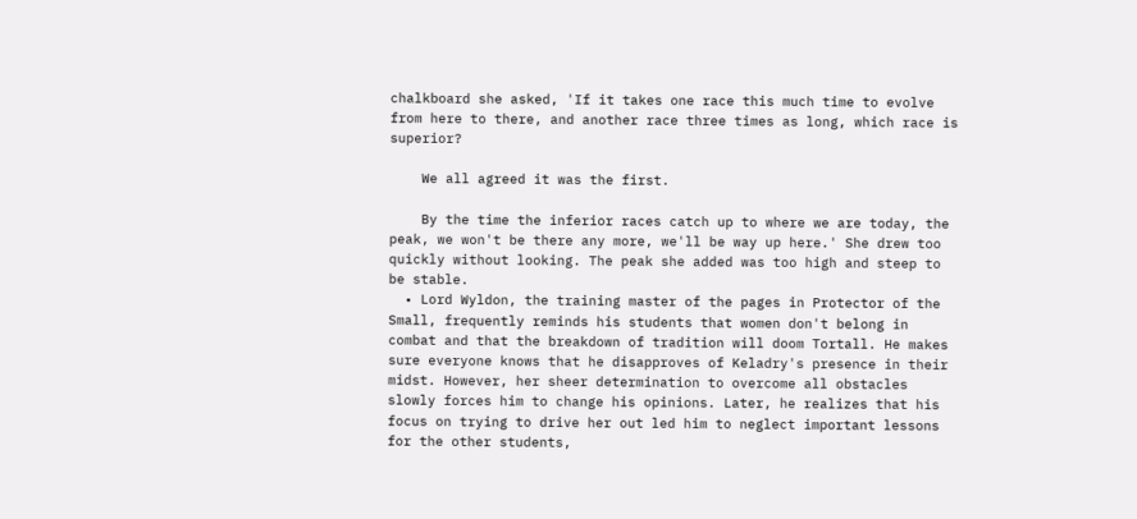chalkboard she asked, 'If it takes one race this much time to evolve from here to there, and another race three times as long, which race is superior?

    We all agreed it was the first.

    By the time the inferior races catch up to where we are today, the peak, we won't be there any more, we'll be way up here.' She drew too quickly without looking. The peak she added was too high and steep to be stable.
  • Lord Wyldon, the training master of the pages in Protector of the Small, frequently reminds his students that women don't belong in combat and that the breakdown of tradition will doom Tortall. He makes sure everyone knows that he disapproves of Keladry's presence in their midst. However, her sheer determination to overcome all obstacles slowly forces him to change his opinions. Later, he realizes that his focus on trying to drive her out led him to neglect important lessons for the other students,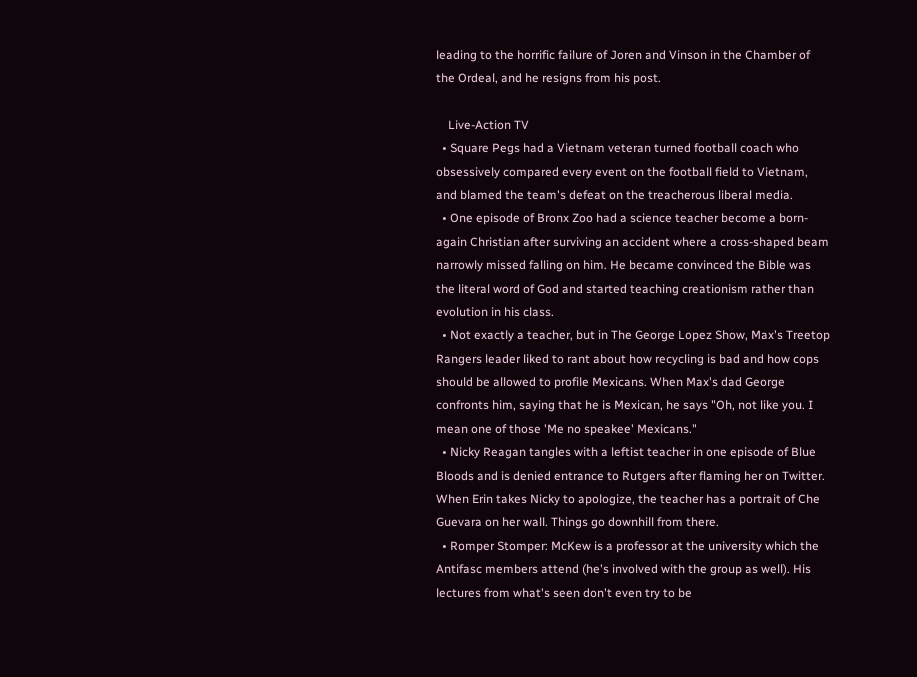leading to the horrific failure of Joren and Vinson in the Chamber of the Ordeal, and he resigns from his post.

    Live-Action TV
  • Square Pegs had a Vietnam veteran turned football coach who obsessively compared every event on the football field to Vietnam, and blamed the team's defeat on the treacherous liberal media.
  • One episode of Bronx Zoo had a science teacher become a born-again Christian after surviving an accident where a cross-shaped beam narrowly missed falling on him. He became convinced the Bible was the literal word of God and started teaching creationism rather than evolution in his class.
  • Not exactly a teacher, but in The George Lopez Show, Max's Treetop Rangers leader liked to rant about how recycling is bad and how cops should be allowed to profile Mexicans. When Max's dad George confronts him, saying that he is Mexican, he says "Oh, not like you. I mean one of those 'Me no speakee' Mexicans."
  • Nicky Reagan tangles with a leftist teacher in one episode of Blue Bloods and is denied entrance to Rutgers after flaming her on Twitter. When Erin takes Nicky to apologize, the teacher has a portrait of Che Guevara on her wall. Things go downhill from there.
  • Romper Stomper: McKew is a professor at the university which the Antifasc members attend (he's involved with the group as well). His lectures from what's seen don't even try to be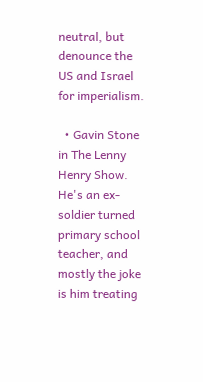neutral, but denounce the US and Israel for imperialism.

  • Gavin Stone in The Lenny Henry Show. He's an ex-soldier turned primary school teacher, and mostly the joke is him treating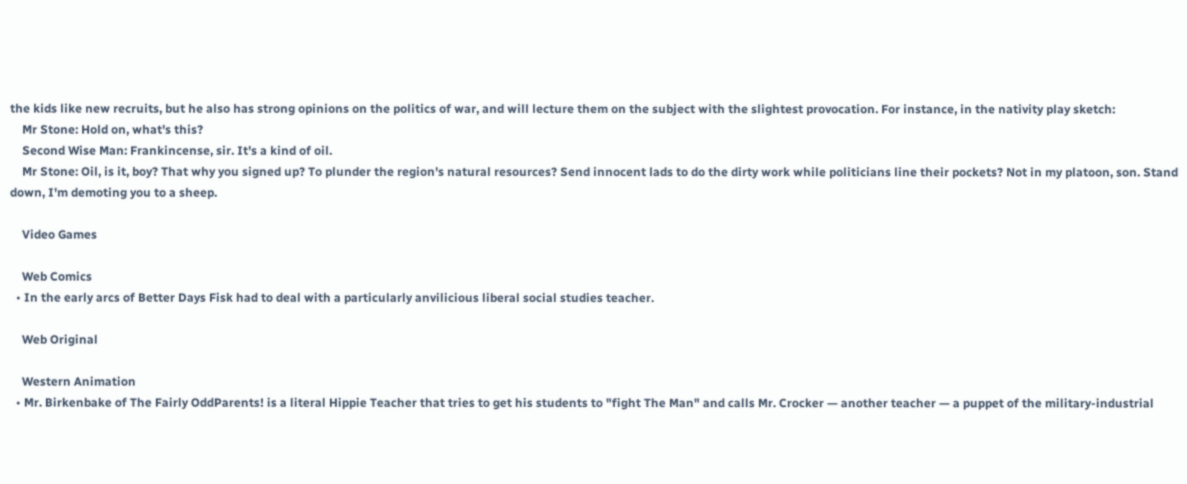the kids like new recruits, but he also has strong opinions on the politics of war, and will lecture them on the subject with the slightest provocation. For instance, in the nativity play sketch:
    Mr Stone: Hold on, what's this?
    Second Wise Man: Frankincense, sir. It's a kind of oil.
    Mr Stone: Oil, is it, boy? That why you signed up? To plunder the region's natural resources? Send innocent lads to do the dirty work while politicians line their pockets? Not in my platoon, son. Stand down, I'm demoting you to a sheep.

    Video Games

    Web Comics
  • In the early arcs of Better Days Fisk had to deal with a particularly anvilicious liberal social studies teacher.

    Web Original

    Western Animation
  • Mr. Birkenbake of The Fairly OddParents! is a literal Hippie Teacher that tries to get his students to "fight The Man" and calls Mr. Crocker — another teacher — a puppet of the military-industrial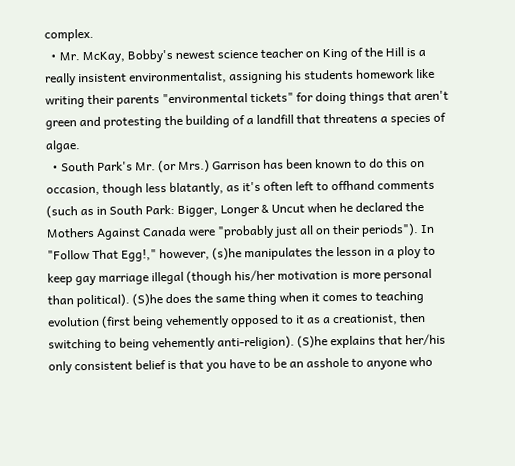complex.
  • Mr. McKay, Bobby's newest science teacher on King of the Hill is a really insistent environmentalist, assigning his students homework like writing their parents "environmental tickets" for doing things that aren't green and protesting the building of a landfill that threatens a species of algae.
  • South Park's Mr. (or Mrs.) Garrison has been known to do this on occasion, though less blatantly, as it's often left to offhand comments (such as in South Park: Bigger, Longer & Uncut when he declared the Mothers Against Canada were "probably just all on their periods"). In "Follow That Egg!," however, (s)he manipulates the lesson in a ploy to keep gay marriage illegal (though his/her motivation is more personal than political). (S)he does the same thing when it comes to teaching evolution (first being vehemently opposed to it as a creationist, then switching to being vehemently anti-religion). (S)he explains that her/his only consistent belief is that you have to be an asshole to anyone who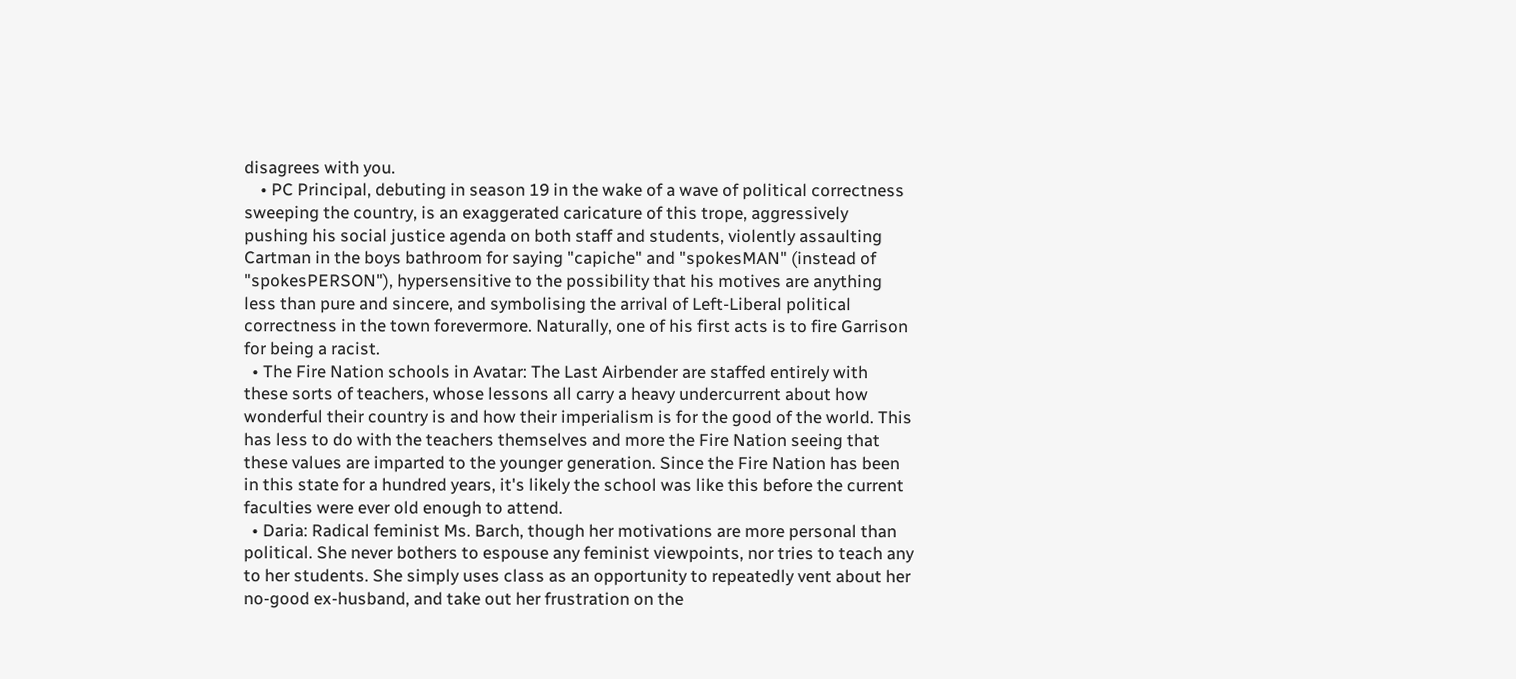disagrees with you.
    • PC Principal, debuting in season 19 in the wake of a wave of political correctness sweeping the country, is an exaggerated caricature of this trope, aggressively pushing his social justice agenda on both staff and students, violently assaulting Cartman in the boys bathroom for saying "capiche" and "spokesMAN" (instead of "spokesPERSON"), hypersensitive to the possibility that his motives are anything less than pure and sincere, and symbolising the arrival of Left-Liberal political correctness in the town forevermore. Naturally, one of his first acts is to fire Garrison for being a racist.
  • The Fire Nation schools in Avatar: The Last Airbender are staffed entirely with these sorts of teachers, whose lessons all carry a heavy undercurrent about how wonderful their country is and how their imperialism is for the good of the world. This has less to do with the teachers themselves and more the Fire Nation seeing that these values are imparted to the younger generation. Since the Fire Nation has been in this state for a hundred years, it's likely the school was like this before the current faculties were ever old enough to attend.
  • Daria: Radical feminist Ms. Barch, though her motivations are more personal than political. She never bothers to espouse any feminist viewpoints, nor tries to teach any to her students. She simply uses class as an opportunity to repeatedly vent about her no-good ex-husband, and take out her frustration on the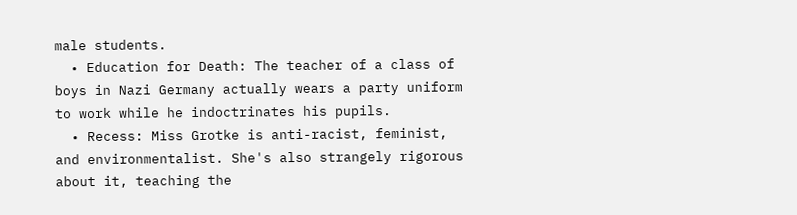male students.
  • Education for Death: The teacher of a class of boys in Nazi Germany actually wears a party uniform to work while he indoctrinates his pupils.
  • Recess: Miss Grotke is anti-racist, feminist, and environmentalist. She's also strangely rigorous about it, teaching the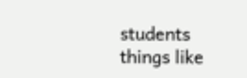students things like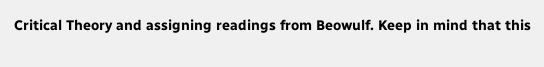Critical Theory and assigning readings from Beowulf. Keep in mind that this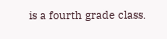is a fourth grade class.